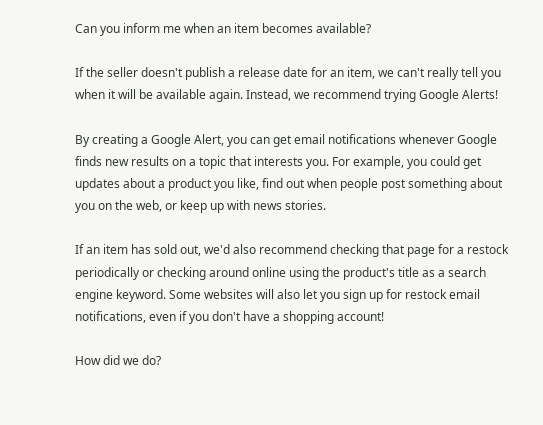Can you inform me when an item becomes available?

If the seller doesn't publish a release date for an item, we can't really tell you when it will be available again. Instead, we recommend trying Google Alerts!

By creating a Google Alert, you can get email notifications whenever Google finds new results on a topic that interests you. For example, you could get updates about a product you like, find out when people post something about you on the web, or keep up with news stories.

If an item has sold out, we'd also recommend checking that page for a restock periodically or checking around online using the product's title as a search engine keyword. Some websites will also let you sign up for restock email notifications, even if you don't have a shopping account!

How did we do?